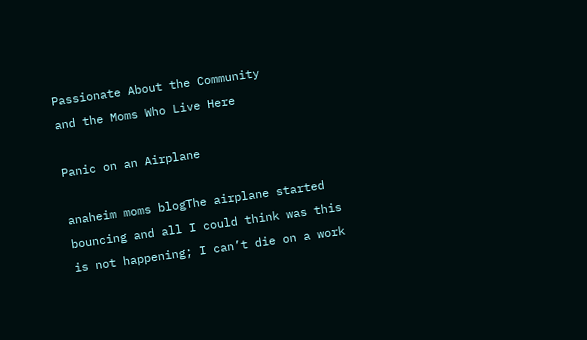Passionate About the Community
and the Moms Who Live Here

Panic on an Airplane

anaheim moms blogThe airplane started bouncing and all I could think was this is not happening; I can’t die on a work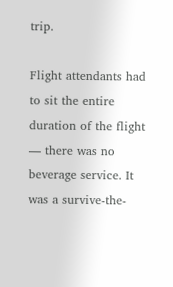trip.

Flight attendants had to sit the entire duration of the flight — there was no beverage service. It was a survive-the-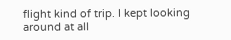flight kind of trip. I kept looking around at all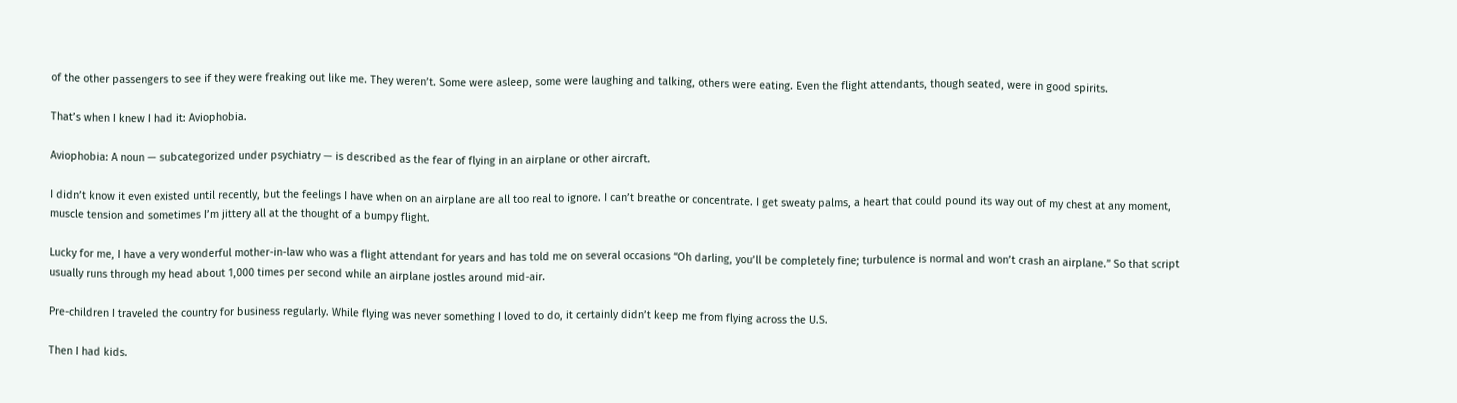of the other passengers to see if they were freaking out like me. They weren’t. Some were asleep, some were laughing and talking, others were eating. Even the flight attendants, though seated, were in good spirits.

That’s when I knew I had it: Aviophobia.

Aviophobia: A noun — subcategorized under psychiatry — is described as the fear of flying in an airplane or other aircraft.

I didn’t know it even existed until recently, but the feelings I have when on an airplane are all too real to ignore. I can’t breathe or concentrate. I get sweaty palms, a heart that could pound its way out of my chest at any moment, muscle tension and sometimes I’m jittery all at the thought of a bumpy flight.

Lucky for me, I have a very wonderful mother-in-law who was a flight attendant for years and has told me on several occasions “Oh darling, you’ll be completely fine; turbulence is normal and won’t crash an airplane.” So that script usually runs through my head about 1,000 times per second while an airplane jostles around mid-air.

Pre-children I traveled the country for business regularly. While flying was never something I loved to do, it certainly didn’t keep me from flying across the U.S.

Then I had kids.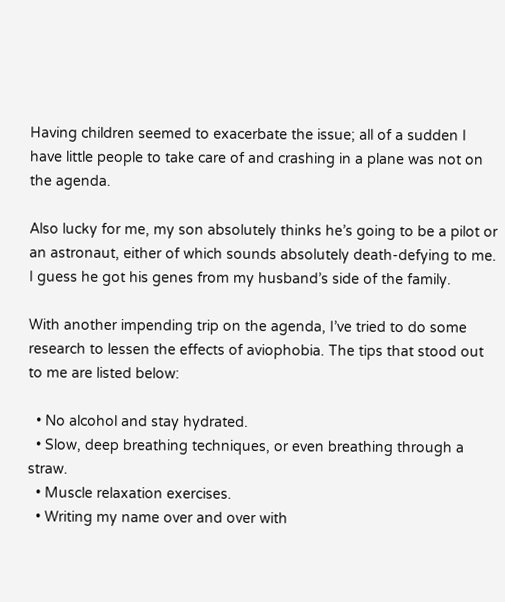Having children seemed to exacerbate the issue; all of a sudden I have little people to take care of and crashing in a plane was not on the agenda.

Also lucky for me, my son absolutely thinks he’s going to be a pilot or an astronaut, either of which sounds absolutely death-defying to me. I guess he got his genes from my husband’s side of the family.

With another impending trip on the agenda, I’ve tried to do some research to lessen the effects of aviophobia. The tips that stood out to me are listed below:

  • No alcohol and stay hydrated.
  • Slow, deep breathing techniques, or even breathing through a straw.
  • Muscle relaxation exercises.
  • Writing my name over and over with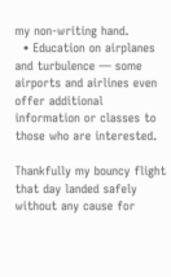my non-writing hand.
  • Education on airplanes and turbulence — some airports and airlines even offer additional information or classes to those who are interested.

Thankfully my bouncy flight that day landed safely without any cause for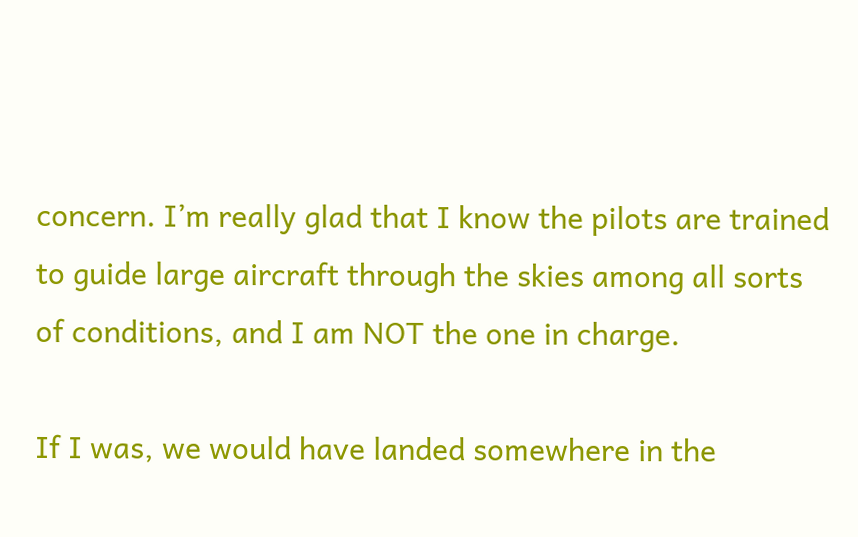concern. I’m really glad that I know the pilots are trained to guide large aircraft through the skies among all sorts of conditions, and I am NOT the one in charge.

If I was, we would have landed somewhere in the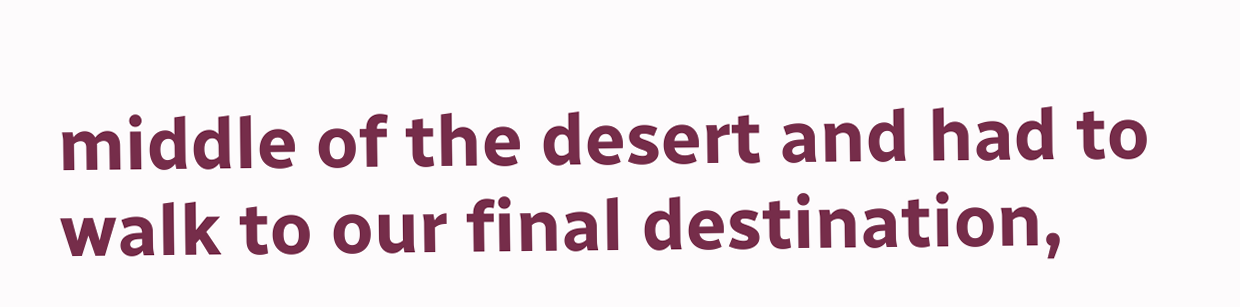middle of the desert and had to walk to our final destination,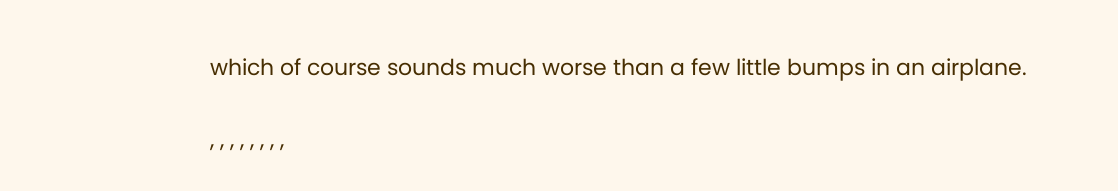which of course sounds much worse than a few little bumps in an airplane.

, , , , , , , ,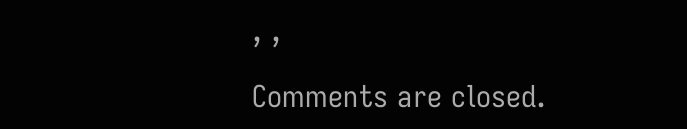, ,

Comments are closed.